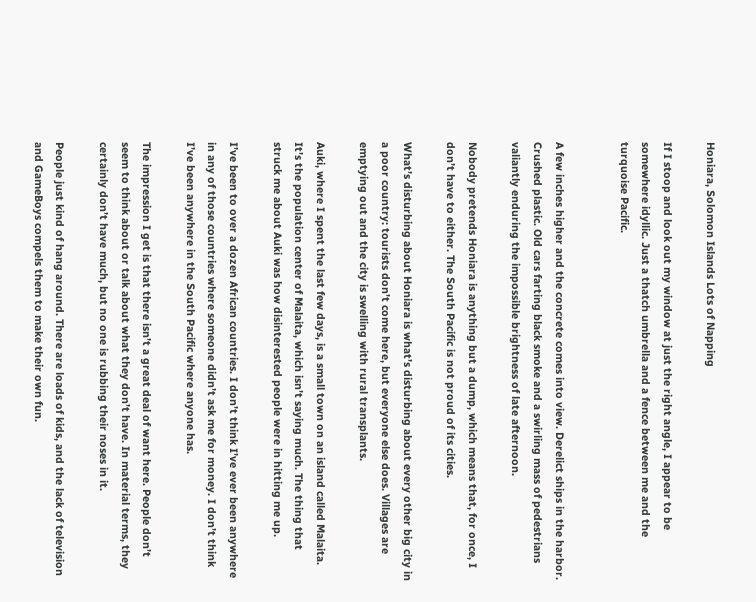Honiara, Solomon Islands Lots of Napping

If I stoop and look out my window at just the right angle, I appear to be somewhere idyllic. Just a thatch umbrella and a fence between me and the turquoise Pacific.


A few inches higher and the concrete comes into view. Derelict ships in the harbor. Crushed plastic. Old cars farting black smoke and a swirling mass of pedestrians valiantly enduring the impossible brightness of late afternoon.

Nobody pretends Honiara is anything but a dump, which means that, for once, I don’t have to either. The South Pacific is not proud of its cities.

What’s disturbing about Honiara is what’s disturbing about every other big city in a poor country: tourists don’t come here, but everyone else does. Villages are emptying out and the city is swelling with rural transplants.

Auki, where I spent the last few days, is a small town on an island called Malaita. It’s the population center of Malaita, which isn’t saying much. The thing that struck me about Auki was how disinterested people were in hitting me up.

I’ve been to over a dozen African countries. I don’t think I’ve ever been anywhere in any of those countries where someone didn’t ask me for money. I don’t think I’ve been anywhere in the South Pacific where anyone has.

The impression I get is that there isn’t a great deal of want here. People don’t seem to think about or talk about what they don’t have. In material terms, they certainly don’t have much, but no one is rubbing their noses in it.

People just kind of hang around. There are loads of kids, and the lack of television and GameBoys compels them to make their own fun.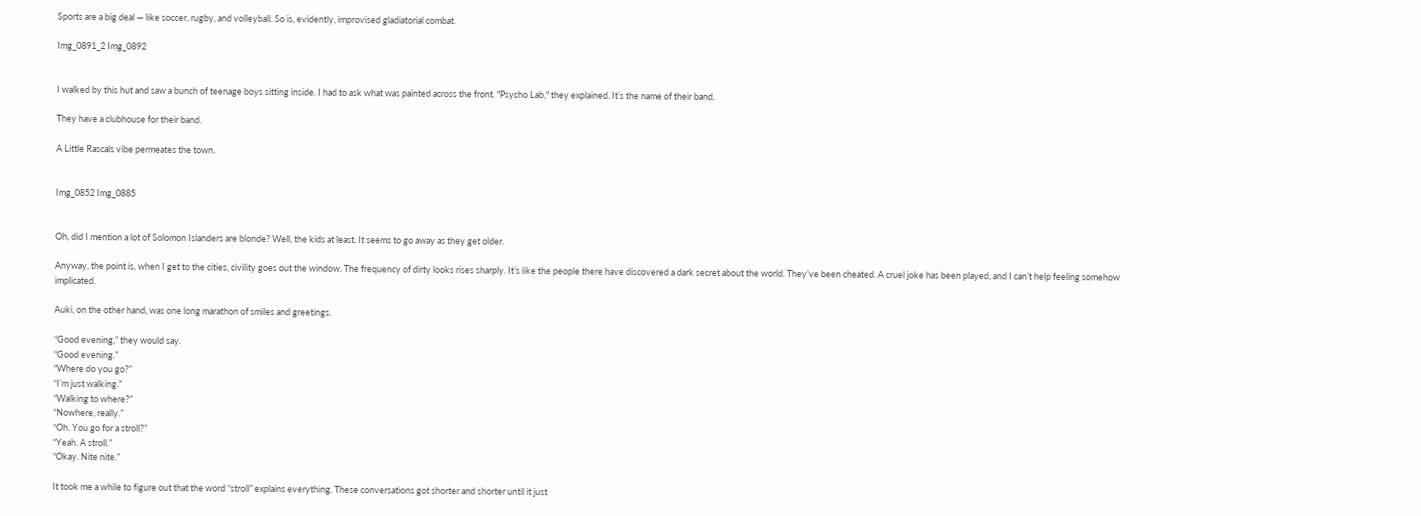Sports are a big deal — like soccer, rugby, and volleyball. So is, evidently, improvised gladiatorial combat.

Img_0891_2 Img_0892


I walked by this hut and saw a bunch of teenage boys sitting inside. I had to ask what was painted across the front. "Psycho Lab," they explained. It’s the name of their band.

They have a clubhouse for their band.

A Little Rascals vibe permeates the town.


Img_0852 Img_0885


Oh, did I mention a lot of Solomon Islanders are blonde? Well, the kids at least. It seems to go away as they get older.

Anyway, the point is, when I get to the cities, civility goes out the window. The frequency of dirty looks rises sharply. It’s like the people there have discovered a dark secret about the world. They’ve been cheated. A cruel joke has been played, and I can’t help feeling somehow implicated.

Auki, on the other hand, was one long marathon of smiles and greetings.

“Good evening,” they would say.
“Good evening.”
“Where do you go?”
“I’m just walking.”
“Walking to where?”
“Nowhere, really.”
“Oh. You go for a stroll?”
“Yeah. A stroll.”
“Okay. Nite nite.”

It took me a while to figure out that the word “stroll” explains everything. These conversations got shorter and shorter until it just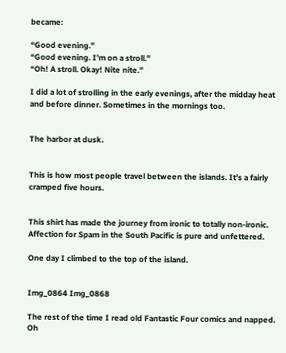became:

“Good evening.”
“Good evening. I’m on a stroll.”
“Oh! A stroll. Okay! Nite nite.”

I did a lot of strolling in the early evenings, after the midday heat and before dinner. Sometimes in the mornings too.


The harbor at dusk.


This is how most people travel between the islands. It’s a fairly cramped five hours.


This shirt has made the journey from ironic to totally non-ironic. Affection for Spam in the South Pacific is pure and unfettered.

One day I climbed to the top of the island.


Img_0864 Img_0868

The rest of the time I read old Fantastic Four comics and napped. Oh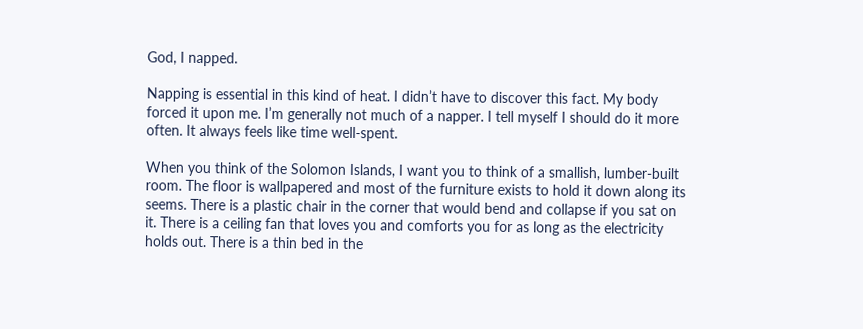God, I napped.

Napping is essential in this kind of heat. I didn’t have to discover this fact. My body forced it upon me. I’m generally not much of a napper. I tell myself I should do it more often. It always feels like time well-spent.

When you think of the Solomon Islands, I want you to think of a smallish, lumber-built room. The floor is wallpapered and most of the furniture exists to hold it down along its seems. There is a plastic chair in the corner that would bend and collapse if you sat on it. There is a ceiling fan that loves you and comforts you for as long as the electricity holds out. There is a thin bed in the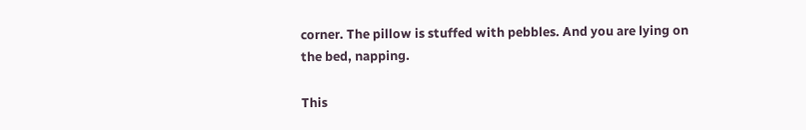corner. The pillow is stuffed with pebbles. And you are lying on the bed, napping.

This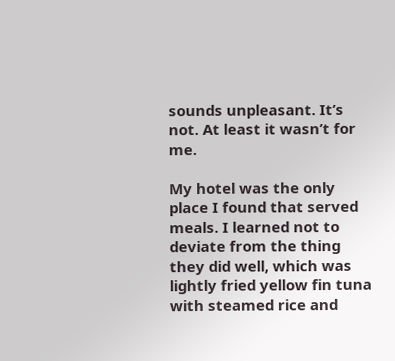sounds unpleasant. It’s not. At least it wasn’t for me.

My hotel was the only place I found that served meals. I learned not to deviate from the thing they did well, which was lightly fried yellow fin tuna with steamed rice and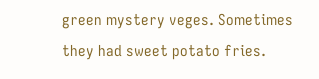green mystery veges. Sometimes they had sweet potato fries.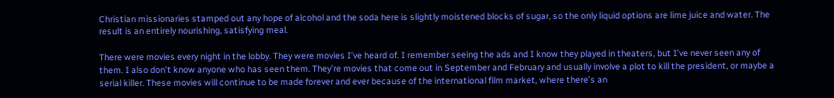Christian missionaries stamped out any hope of alcohol and the soda here is slightly moistened blocks of sugar, so the only liquid options are lime juice and water. The result is an entirely nourishing, satisfying meal.

There were movies every night in the lobby. They were movies I’ve heard of. I remember seeing the ads and I know they played in theaters, but I’ve never seen any of them. I also don’t know anyone who has seen them. They’re movies that come out in September and February and usually involve a plot to kill the president, or maybe a serial killer. These movies will continue to be made forever and ever because of the international film market, where there’s an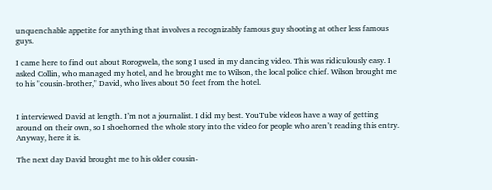unquenchable appetite for anything that involves a recognizably famous guy shooting at other less famous guys.

I came here to find out about Rorogwela, the song I used in my dancing video. This was ridiculously easy. I asked Collin, who managed my hotel, and he brought me to Wilson, the local police chief. Wilson brought me to his "cousin-brother," David, who lives about 50 feet from the hotel.


I interviewed David at length. I’m not a journalist. I did my best. YouTube videos have a way of getting around on their own, so I shoehorned the whole story into the video for people who aren’t reading this entry. Anyway, here it is.

The next day David brought me to his older cousin-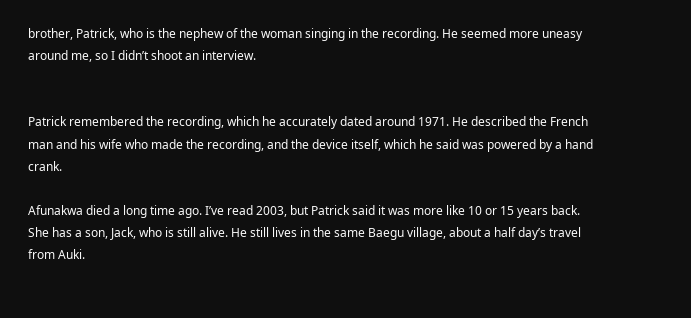brother, Patrick, who is the nephew of the woman singing in the recording. He seemed more uneasy around me, so I didn’t shoot an interview.


Patrick remembered the recording, which he accurately dated around 1971. He described the French man and his wife who made the recording, and the device itself, which he said was powered by a hand crank.

Afunakwa died a long time ago. I’ve read 2003, but Patrick said it was more like 10 or 15 years back. She has a son, Jack, who is still alive. He still lives in the same Baegu village, about a half day’s travel from Auki.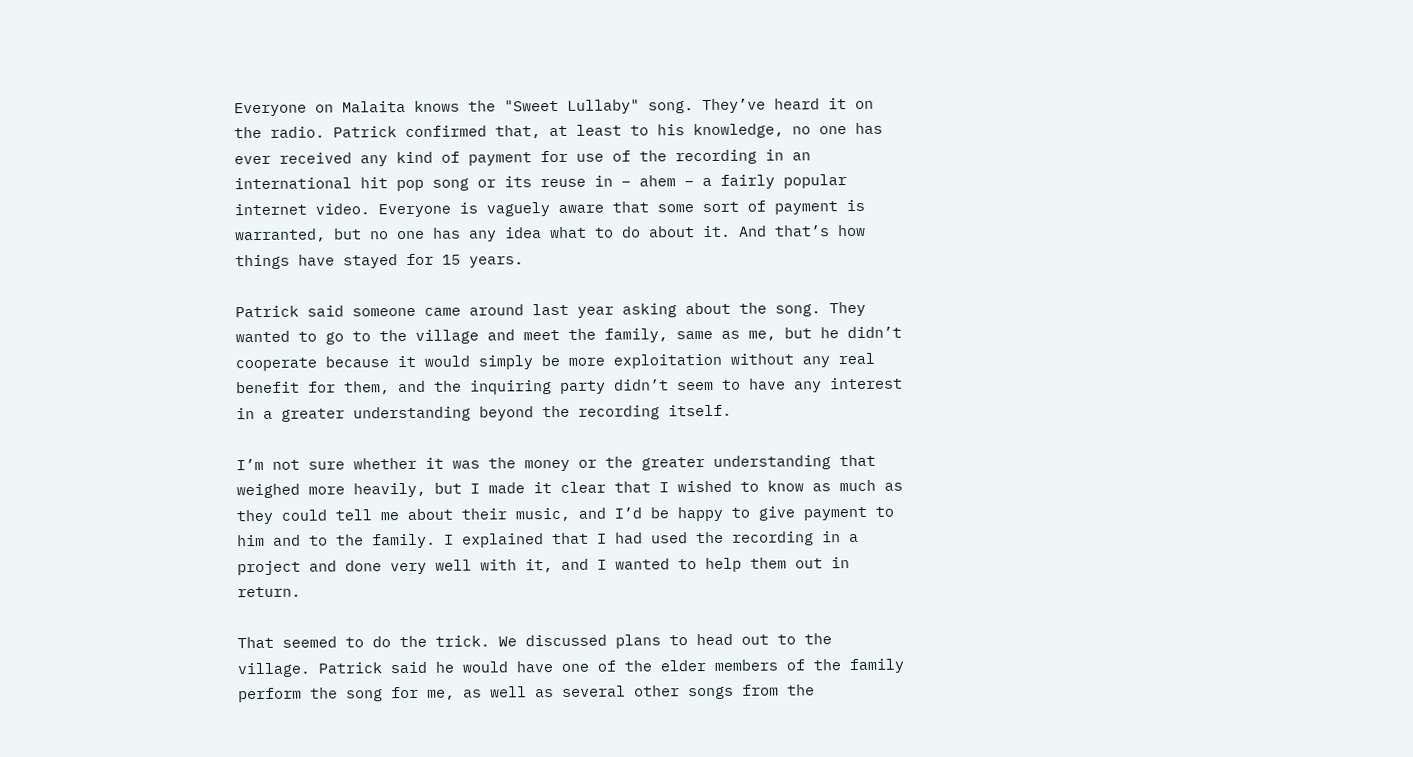Everyone on Malaita knows the "Sweet Lullaby" song. They’ve heard it on the radio. Patrick confirmed that, at least to his knowledge, no one has ever received any kind of payment for use of the recording in an international hit pop song or its reuse in – ahem – a fairly popular internet video. Everyone is vaguely aware that some sort of payment is warranted, but no one has any idea what to do about it. And that’s how things have stayed for 15 years.

Patrick said someone came around last year asking about the song. They wanted to go to the village and meet the family, same as me, but he didn’t cooperate because it would simply be more exploitation without any real benefit for them, and the inquiring party didn’t seem to have any interest in a greater understanding beyond the recording itself.

I’m not sure whether it was the money or the greater understanding that weighed more heavily, but I made it clear that I wished to know as much as they could tell me about their music, and I’d be happy to give payment to him and to the family. I explained that I had used the recording in a project and done very well with it, and I wanted to help them out in return.

That seemed to do the trick. We discussed plans to head out to the village. Patrick said he would have one of the elder members of the family perform the song for me, as well as several other songs from the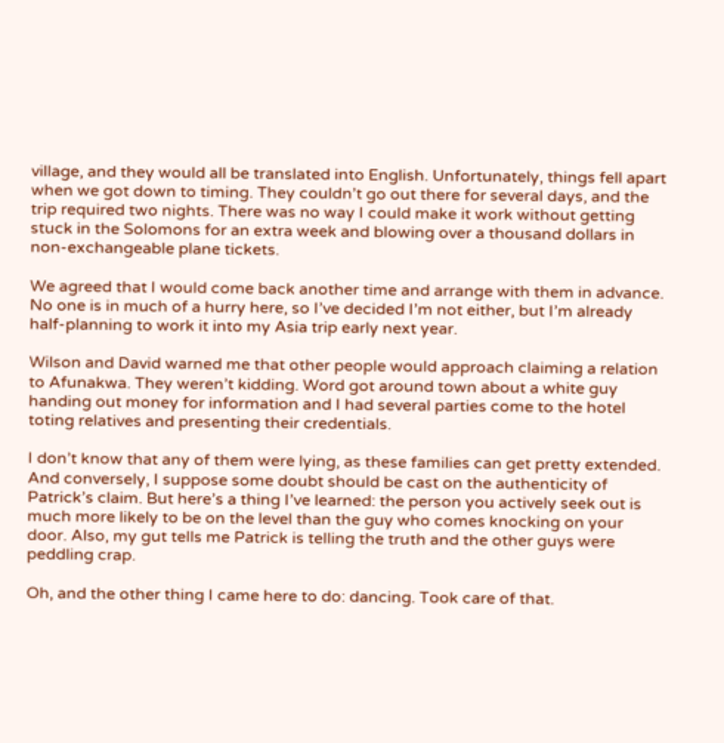village, and they would all be translated into English. Unfortunately, things fell apart when we got down to timing. They couldn’t go out there for several days, and the trip required two nights. There was no way I could make it work without getting stuck in the Solomons for an extra week and blowing over a thousand dollars in non-exchangeable plane tickets.

We agreed that I would come back another time and arrange with them in advance. No one is in much of a hurry here, so I’ve decided I’m not either, but I’m already half-planning to work it into my Asia trip early next year.

Wilson and David warned me that other people would approach claiming a relation to Afunakwa. They weren’t kidding. Word got around town about a white guy handing out money for information and I had several parties come to the hotel toting relatives and presenting their credentials.

I don’t know that any of them were lying, as these families can get pretty extended. And conversely, I suppose some doubt should be cast on the authenticity of Patrick’s claim. But here’s a thing I’ve learned: the person you actively seek out is much more likely to be on the level than the guy who comes knocking on your door. Also, my gut tells me Patrick is telling the truth and the other guys were peddling crap.

Oh, and the other thing I came here to do: dancing. Took care of that.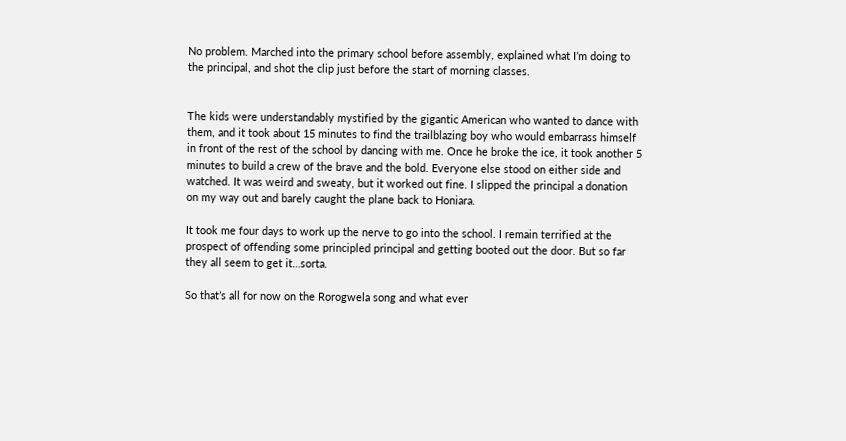No problem. Marched into the primary school before assembly, explained what I’m doing to the principal, and shot the clip just before the start of morning classes.


The kids were understandably mystified by the gigantic American who wanted to dance with them, and it took about 15 minutes to find the trailblazing boy who would embarrass himself in front of the rest of the school by dancing with me. Once he broke the ice, it took another 5 minutes to build a crew of the brave and the bold. Everyone else stood on either side and watched. It was weird and sweaty, but it worked out fine. I slipped the principal a donation on my way out and barely caught the plane back to Honiara.

It took me four days to work up the nerve to go into the school. I remain terrified at the prospect of offending some principled principal and getting booted out the door. But so far they all seem to get it…sorta.

So that’s all for now on the Rorogwela song and what ever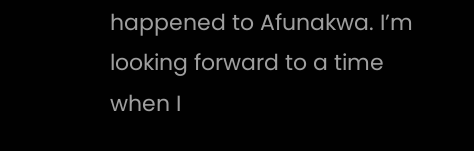happened to Afunakwa. I’m looking forward to a time when I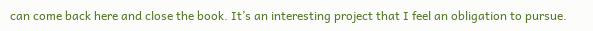can come back here and close the book. It’s an interesting project that I feel an obligation to pursue.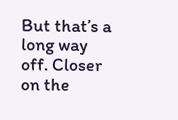But that’s a long way off. Closer on the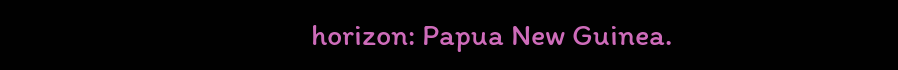horizon: Papua New Guinea.